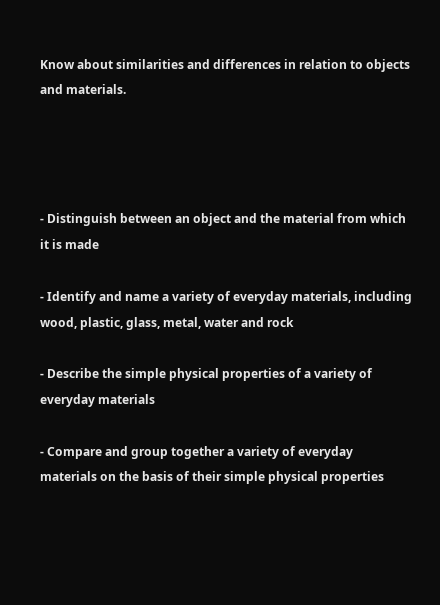Know about similarities and differences in relation to objects and materials.




- Distinguish between an object and the material from which it is made

- Identify and name a variety of everyday materials, including wood, plastic, glass, metal, water and rock

- Describe the simple physical properties of a variety of everyday materials

- Compare and group together a variety of everyday materials on the basis of their simple physical properties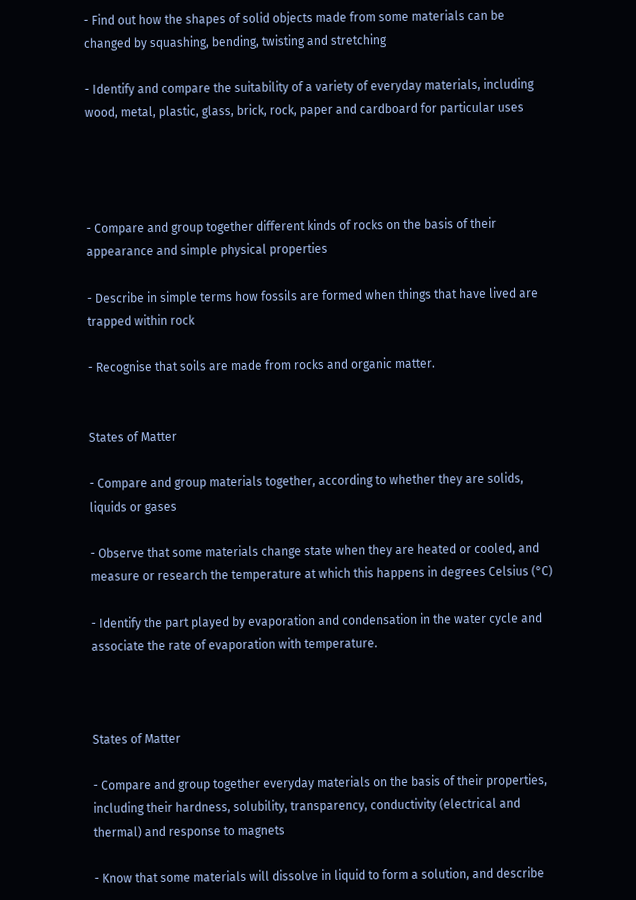- Find out how the shapes of solid objects made from some materials can be changed by squashing, bending, twisting and stretching

- Identify and compare the suitability of a variety of everyday materials, including wood, metal, plastic, glass, brick, rock, paper and cardboard for particular uses




- Compare and group together different kinds of rocks on the basis of their appearance and simple physical properties

- Describe in simple terms how fossils are formed when things that have lived are trapped within rock

- Recognise that soils are made from rocks and organic matter.


States of Matter

- Compare and group materials together, according to whether they are solids, liquids or gases

- Observe that some materials change state when they are heated or cooled, and measure or research the temperature at which this happens in degrees Celsius (°C)

- Identify the part played by evaporation and condensation in the water cycle and associate the rate of evaporation with temperature.



States of Matter

- Compare and group together everyday materials on the basis of their properties, including their hardness, solubility, transparency, conductivity (electrical and thermal) and response to magnets

- Know that some materials will dissolve in liquid to form a solution, and describe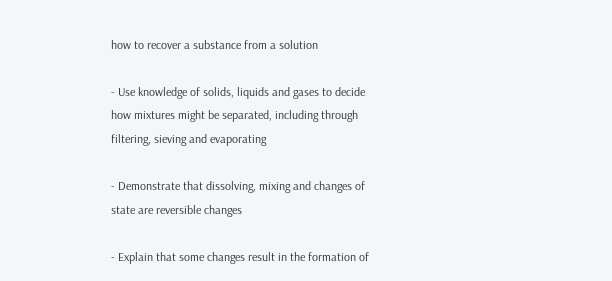how to recover a substance from a solution

- Use knowledge of solids, liquids and gases to decide how mixtures might be separated, including through filtering, sieving and evaporating

- Demonstrate that dissolving, mixing and changes of state are reversible changes

- Explain that some changes result in the formation of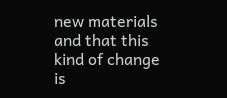new materials and that this kind of change is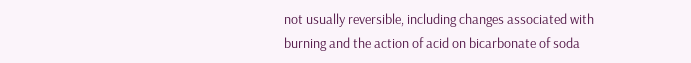not usually reversible, including changes associated with burning and the action of acid on bicarbonate of soda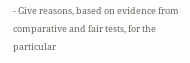- Give reasons, based on evidence from comparative and fair tests, for the particular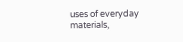uses of everyday materials,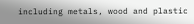including metals, wood and plastic